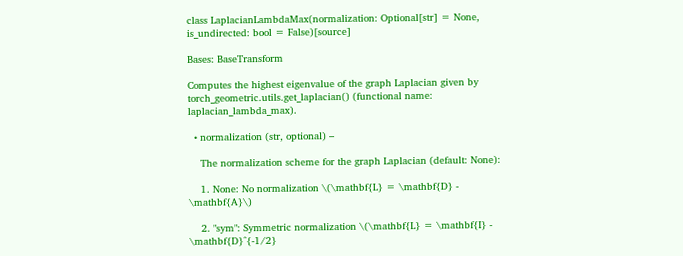class LaplacianLambdaMax(normalization: Optional[str] = None, is_undirected: bool = False)[source]

Bases: BaseTransform

Computes the highest eigenvalue of the graph Laplacian given by torch_geometric.utils.get_laplacian() (functional name: laplacian_lambda_max).

  • normalization (str, optional) –

    The normalization scheme for the graph Laplacian (default: None):

    1. None: No normalization \(\mathbf{L} = \mathbf{D} - \mathbf{A}\)

    2. "sym": Symmetric normalization \(\mathbf{L} = \mathbf{I} - \mathbf{D}^{-1/2}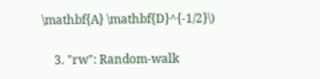\mathbf{A} \mathbf{D}^{-1/2}\)

    3. "rw": Random-walk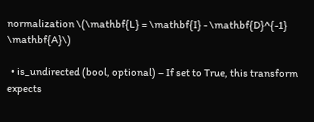normalization \(\mathbf{L} = \mathbf{I} - \mathbf{D}^{-1} \mathbf{A}\)

  • is_undirected (bool, optional) – If set to True, this transform expects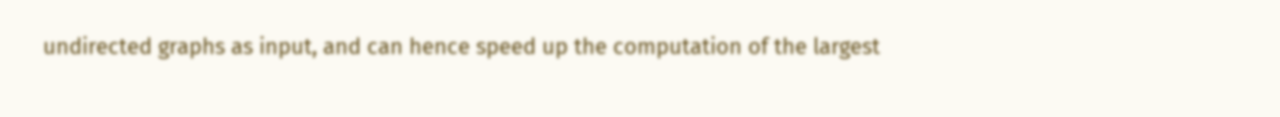undirected graphs as input, and can hence speed up the computation of the largest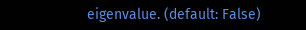eigenvalue. (default: False)